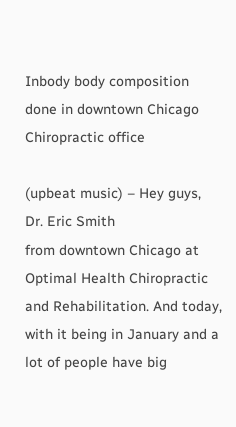Inbody body composition done in downtown Chicago Chiropractic office

(upbeat music) – Hey guys, Dr. Eric Smith
from downtown Chicago at Optimal Health Chiropractic
and Rehabilitation. And today, with it being in January and a lot of people have big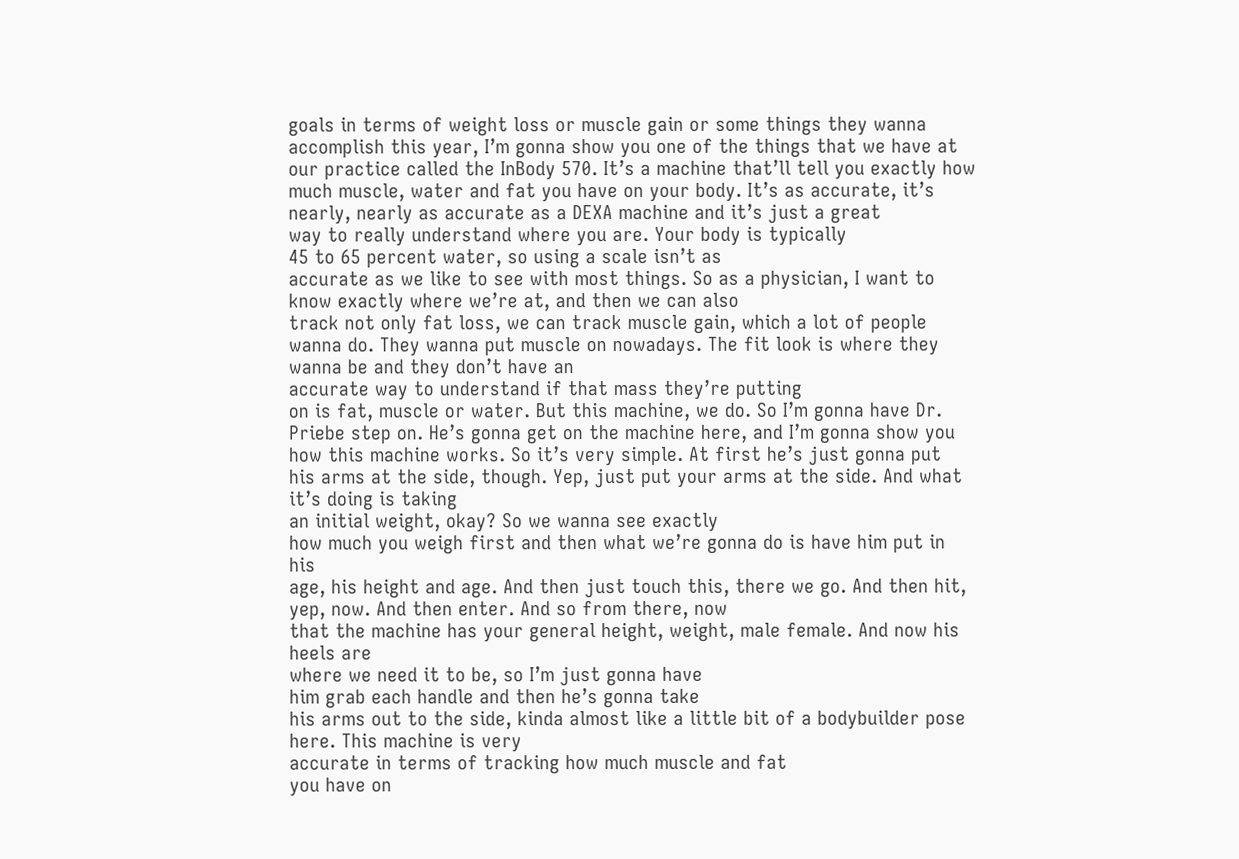goals in terms of weight loss or muscle gain or some things they wanna
accomplish this year, I’m gonna show you one of the things that we have at our practice called the InBody 570. It’s a machine that’ll tell you exactly how much muscle, water and fat you have on your body. It’s as accurate, it’s nearly, nearly as accurate as a DEXA machine and it’s just a great
way to really understand where you are. Your body is typically
45 to 65 percent water, so using a scale isn’t as
accurate as we like to see with most things. So as a physician, I want to
know exactly where we’re at, and then we can also
track not only fat loss, we can track muscle gain, which a lot of people wanna do. They wanna put muscle on nowadays. The fit look is where they wanna be and they don’t have an
accurate way to understand if that mass they’re putting
on is fat, muscle or water. But this machine, we do. So I’m gonna have Dr. Priebe step on. He’s gonna get on the machine here, and I’m gonna show you
how this machine works. So it’s very simple. At first he’s just gonna put
his arms at the side, though. Yep, just put your arms at the side. And what it’s doing is taking
an initial weight, okay? So we wanna see exactly
how much you weigh first and then what we’re gonna do is have him put in his
age, his height and age. And then just touch this, there we go. And then hit, yep, now. And then enter. And so from there, now
that the machine has your general height, weight, male female. And now his heels are
where we need it to be, so I’m just gonna have
him grab each handle and then he’s gonna take
his arms out to the side, kinda almost like a little bit of a bodybuilder pose here. This machine is very
accurate in terms of tracking how much muscle and fat
you have on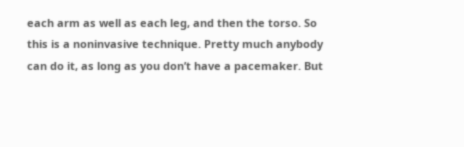each arm as well as each leg, and then the torso. So this is a noninvasive technique. Pretty much anybody can do it, as long as you don’t have a pacemaker. But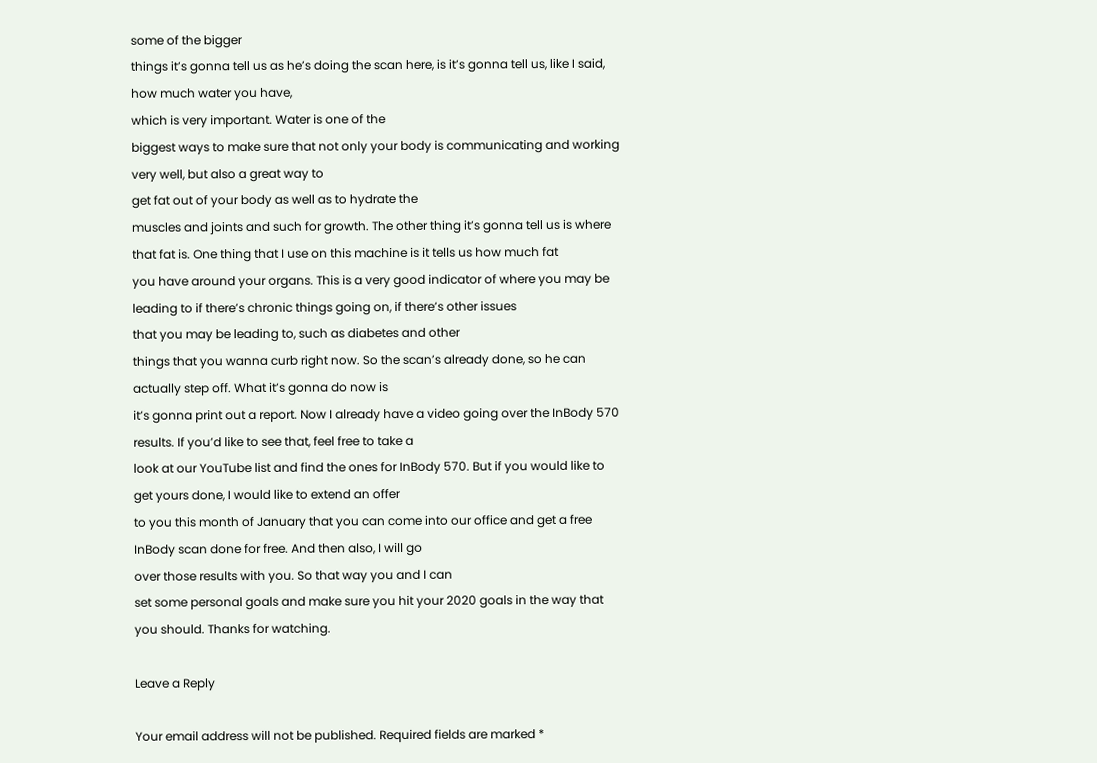some of the bigger
things it’s gonna tell us as he’s doing the scan here, is it’s gonna tell us, like I said, how much water you have,
which is very important. Water is one of the
biggest ways to make sure that not only your body is communicating and working very well, but also a great way to
get fat out of your body as well as to hydrate the
muscles and joints and such for growth. The other thing it’s gonna tell us is where that fat is. One thing that I use on this machine is it tells us how much fat
you have around your organs. This is a very good indicator of where you may be leading to if there’s chronic things going on, if there’s other issues
that you may be leading to, such as diabetes and other
things that you wanna curb right now. So the scan’s already done, so he can actually step off. What it’s gonna do now is
it’s gonna print out a report. Now I already have a video going over the InBody 570 results. If you’d like to see that, feel free to take a
look at our YouTube list and find the ones for InBody 570. But if you would like to get yours done, I would like to extend an offer
to you this month of January that you can come into our office and get a free InBody scan done for free. And then also, I will go
over those results with you. So that way you and I can
set some personal goals and make sure you hit your 2020 goals in the way that you should. Thanks for watching.

Leave a Reply

Your email address will not be published. Required fields are marked *